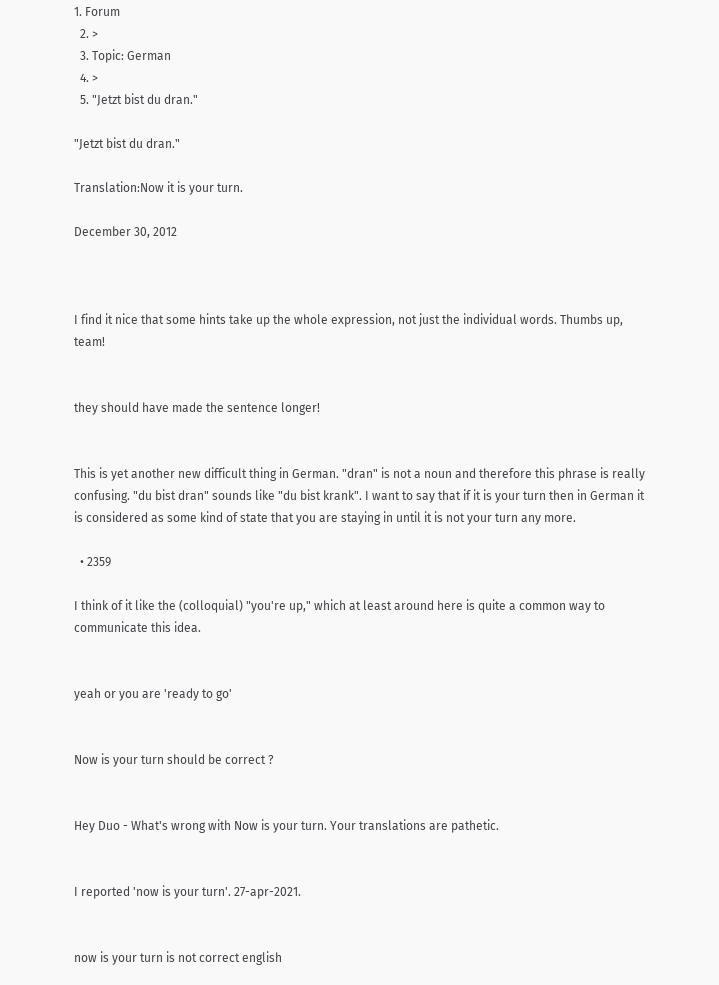1. Forum
  2. >
  3. Topic: German
  4. >
  5. "Jetzt bist du dran."

"Jetzt bist du dran."

Translation:Now it is your turn.

December 30, 2012



I find it nice that some hints take up the whole expression, not just the individual words. Thumbs up, team!


they should have made the sentence longer!


This is yet another new difficult thing in German. "dran" is not a noun and therefore this phrase is really confusing. "du bist dran" sounds like "du bist krank". I want to say that if it is your turn then in German it is considered as some kind of state that you are staying in until it is not your turn any more.

  • 2359

I think of it like the (colloquial) "you're up," which at least around here is quite a common way to communicate this idea.


yeah or you are 'ready to go'


Now is your turn should be correct ?


Hey Duo - What's wrong with Now is your turn. Your translations are pathetic.


I reported 'now is your turn'. 27-apr-2021.


now is your turn is not correct english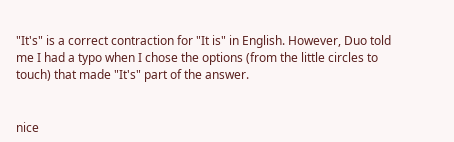"It's" is a correct contraction for "It is" in English. However, Duo told me I had a typo when I chose the options (from the little circles to touch) that made "It's" part of the answer.


nice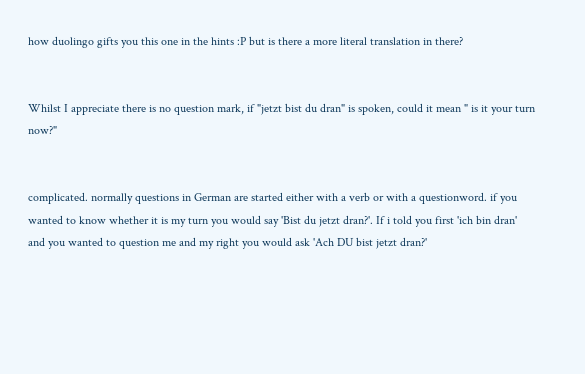how duolingo gifts you this one in the hints :P but is there a more literal translation in there?


Whilst I appreciate there is no question mark, if "jetzt bist du dran" is spoken, could it mean " is it your turn now?"


complicated. normally questions in German are started either with a verb or with a questionword. if you wanted to know whether it is my turn you would say 'Bist du jetzt dran?'. If i told you first 'ich bin dran' and you wanted to question me and my right you would ask 'Ach DU bist jetzt dran?'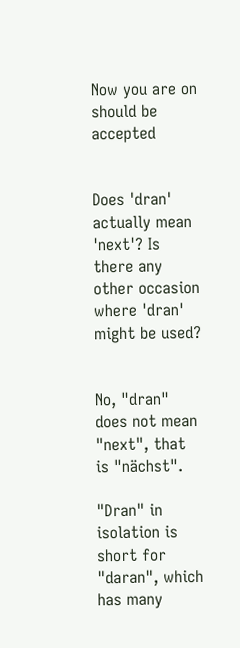Now you are on should be accepted


Does 'dran' actually mean 'next'? Is there any other occasion where 'dran' might be used?


No, "dran" does not mean "next", that is "nächst".

"Dran" in isolation is short for "daran", which has many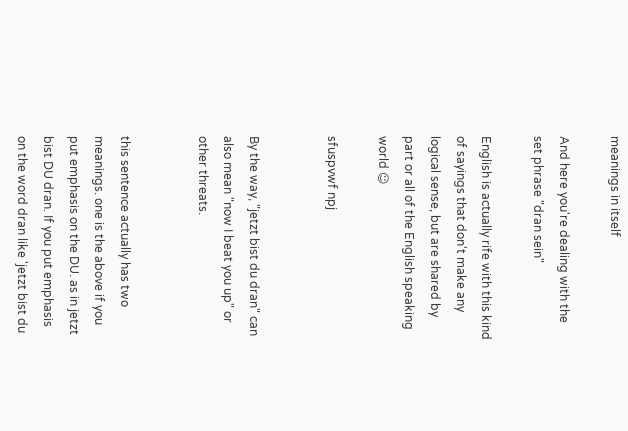meanings in itself

And here you're dealing with the set phrase "dran sein"

English is actually rife with this kind of sayings that don't make any logical sense, but are shared by part or all of the English speaking world ☺

sfuspvwf npj


By the way, "jetzt bist du dran" can also mean "now I beat you up" or other threats.


this sentence actually has two meanings. one is the above if you put emphasis on the DU. as in jetzt bist DU dran. If you put emphasis on the word dran like 'jetzt bist du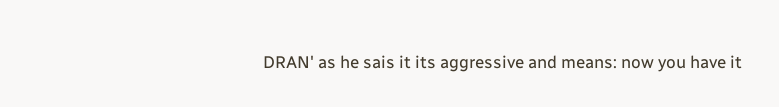DRAN' as he sais it its aggressive and means: now you have it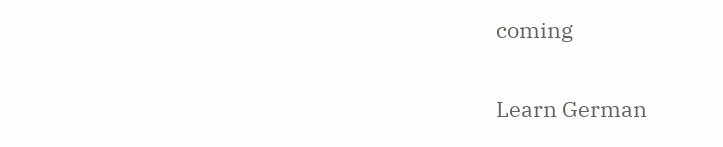coming

Learn German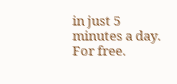in just 5 minutes a day. For free.